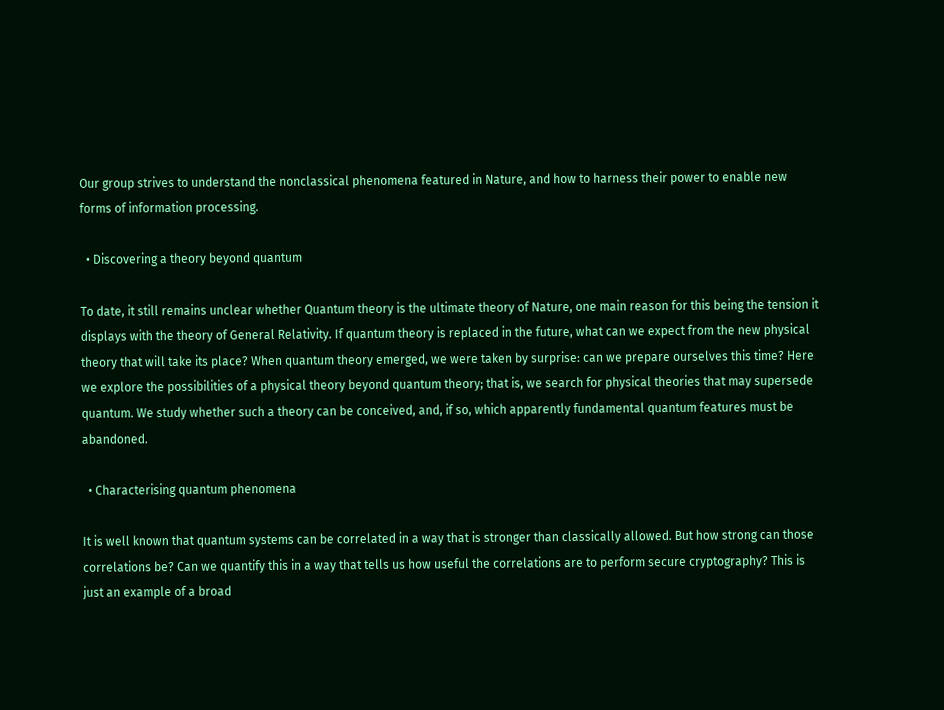Our group strives to understand the nonclassical phenomena featured in Nature, and how to harness their power to enable new forms of information processing.

  • Discovering a theory beyond quantum

To date, it still remains unclear whether Quantum theory is the ultimate theory of Nature, one main reason for this being the tension it displays with the theory of General Relativity. If quantum theory is replaced in the future, what can we expect from the new physical theory that will take its place? When quantum theory emerged, we were taken by surprise: can we prepare ourselves this time? Here we explore the possibilities of a physical theory beyond quantum theory; that is, we search for physical theories that may supersede quantum. We study whether such a theory can be conceived, and, if so, which apparently fundamental quantum features must be abandoned.

  • Characterising quantum phenomena

It is well known that quantum systems can be correlated in a way that is stronger than classically allowed. But how strong can those correlations be? Can we quantify this in a way that tells us how useful the correlations are to perform secure cryptography? This is just an example of a broad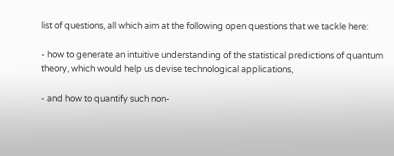list of questions, all which aim at the following open questions that we tackle here:

- how to generate an intuitive understanding of the statistical predictions of quantum theory, which would help us devise technological applications,

- and how to quantify such non-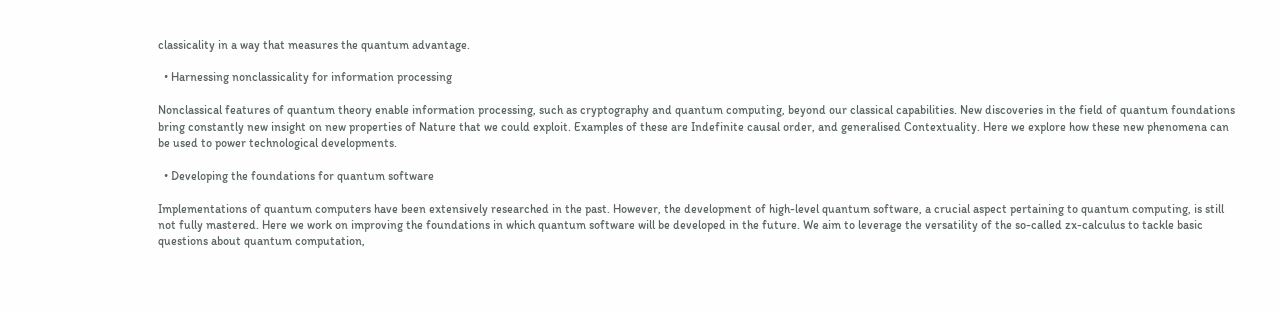classicality in a way that measures the quantum advantage.

  • Harnessing nonclassicality for information processing

Nonclassical features of quantum theory enable information processing, such as cryptography and quantum computing, beyond our classical capabilities. New discoveries in the field of quantum foundations bring constantly new insight on new properties of Nature that we could exploit. Examples of these are Indefinite causal order, and generalised Contextuality. Here we explore how these new phenomena can be used to power technological developments.

  • Developing the foundations for quantum software

Implementations of quantum computers have been extensively researched in the past. However, the development of high-level quantum software, a crucial aspect pertaining to quantum computing, is still not fully mastered. Here we work on improving the foundations in which quantum software will be developed in the future. We aim to leverage the versatility of the so-called zx-calculus to tackle basic questions about quantum computation,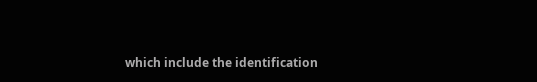which include the identification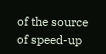of the source of speed-up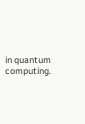in quantum computing.